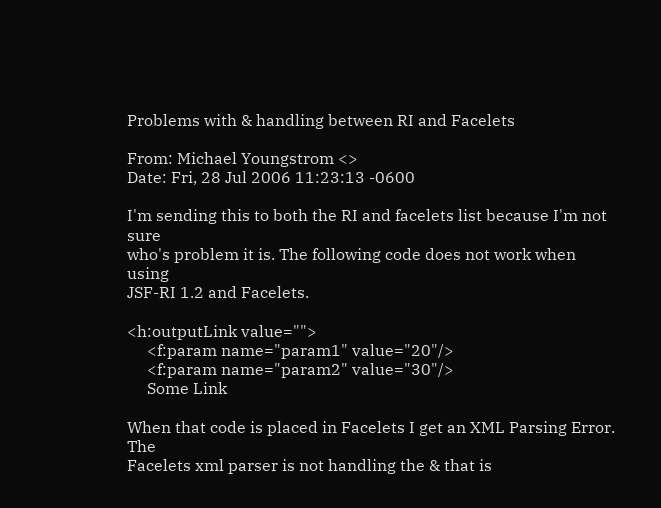Problems with & handling between RI and Facelets

From: Michael Youngstrom <>
Date: Fri, 28 Jul 2006 11:23:13 -0600

I'm sending this to both the RI and facelets list because I'm not sure
who's problem it is. The following code does not work when using
JSF-RI 1.2 and Facelets.

<h:outputLink value="">
     <f:param name="param1" value="20"/>
     <f:param name="param2" value="30"/>
     Some Link

When that code is placed in Facelets I get an XML Parsing Error. The
Facelets xml parser is not handling the & that is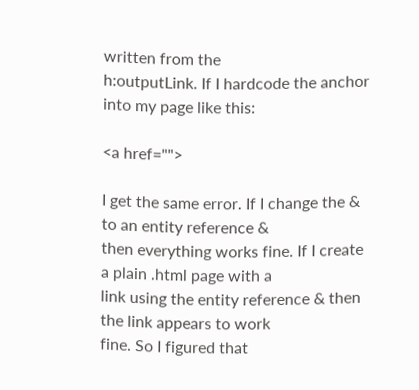written from the
h:outputLink. If I hardcode the anchor into my page like this:

<a href="">

I get the same error. If I change the & to an entity reference &
then everything works fine. If I create a plain .html page with a
link using the entity reference & then the link appears to work
fine. So I figured that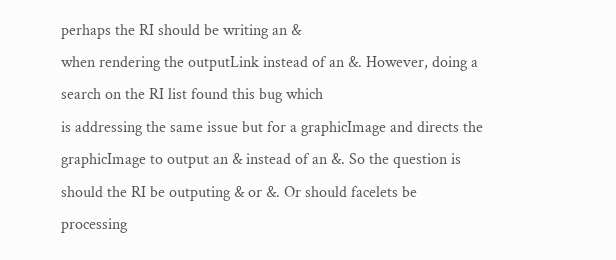perhaps the RI should be writing an &
when rendering the outputLink instead of an &. However, doing a
search on the RI list found this bug which
is addressing the same issue but for a graphicImage and directs the
graphicImage to output an & instead of an &. So the question is
should the RI be outputing & or &. Or should facelets be
processing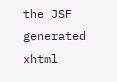the JSF generated xhtml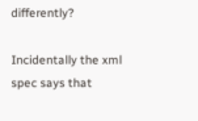differently?

Incidentally the xml spec says that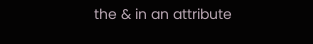the & in an attribute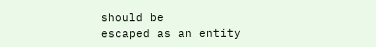should be
escaped as an entity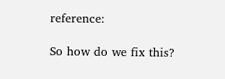reference:

So how do we fix this?